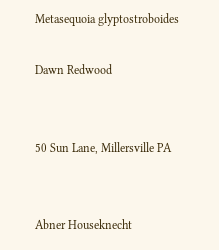Metasequoia glyptostroboides

Dawn Redwood


50 Sun Lane, Millersville PA


Abner Houseknecht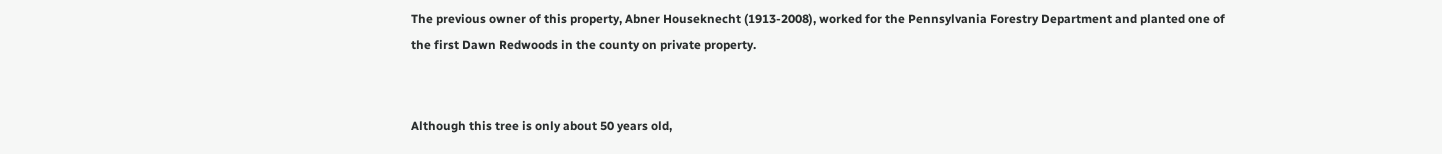The previous owner of this property, Abner Houseknecht (1913-2008), worked for the Pennsylvania Forestry Department and planted one of the first Dawn Redwoods in the county on private property.


Although this tree is only about 50 years old,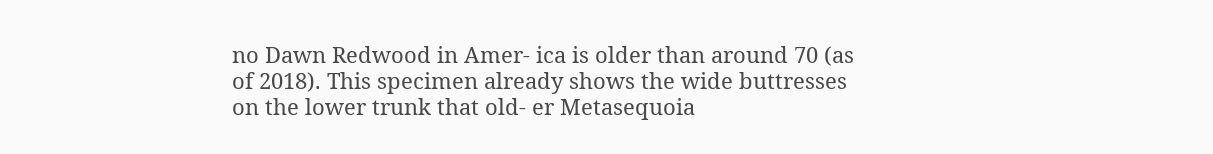no Dawn Redwood in Amer- ica is older than around 70 (as of 2018). This specimen already shows the wide buttresses on the lower trunk that old- er Metasequoia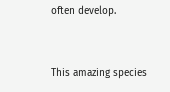often develop.


This amazing species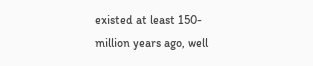existed at least 150-million years ago, well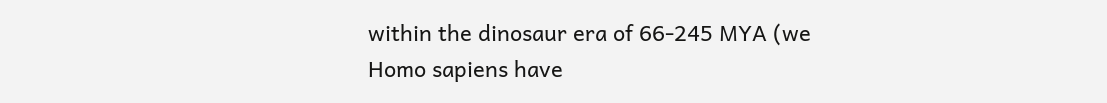within the dinosaur era of 66-245 MYA (we Homo sapiens have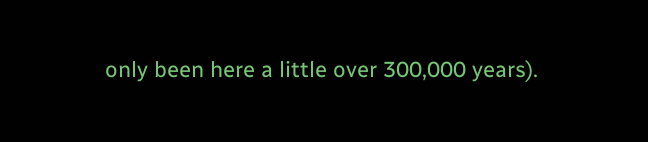only been here a little over 300,000 years).